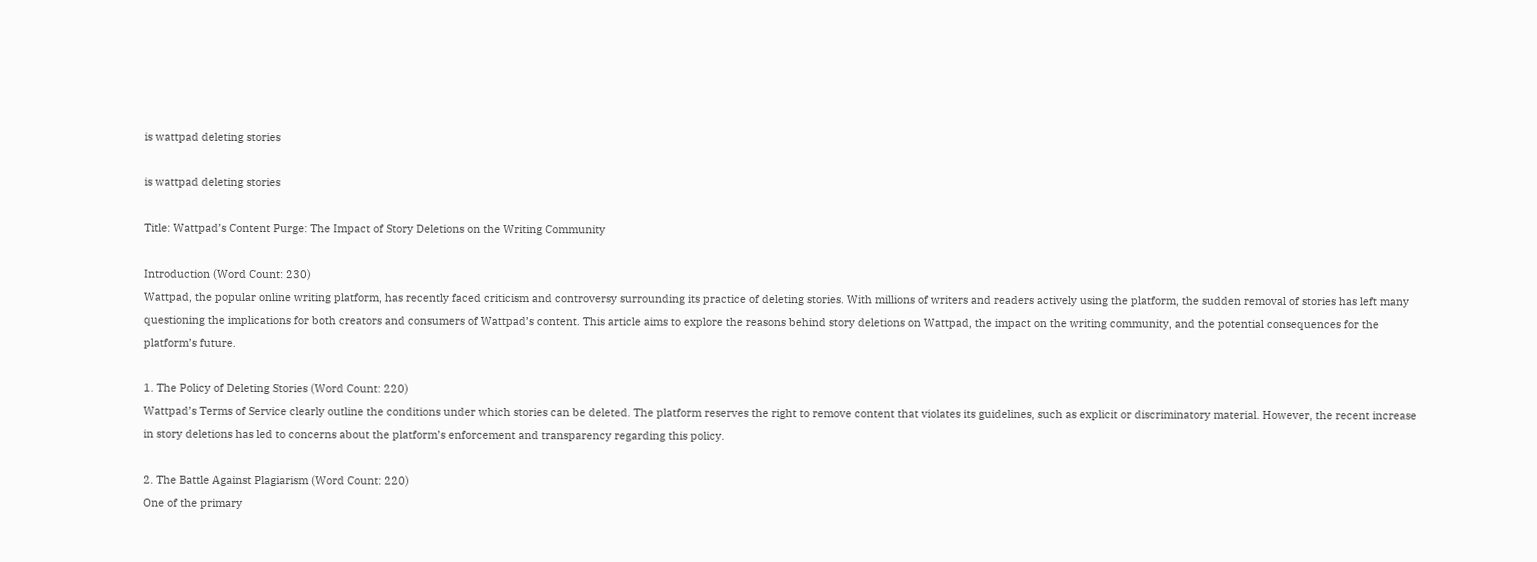is wattpad deleting stories

is wattpad deleting stories

Title: Wattpad’s Content Purge: The Impact of Story Deletions on the Writing Community

Introduction (Word Count: 230)
Wattpad, the popular online writing platform, has recently faced criticism and controversy surrounding its practice of deleting stories. With millions of writers and readers actively using the platform, the sudden removal of stories has left many questioning the implications for both creators and consumers of Wattpad’s content. This article aims to explore the reasons behind story deletions on Wattpad, the impact on the writing community, and the potential consequences for the platform’s future.

1. The Policy of Deleting Stories (Word Count: 220)
Wattpad’s Terms of Service clearly outline the conditions under which stories can be deleted. The platform reserves the right to remove content that violates its guidelines, such as explicit or discriminatory material. However, the recent increase in story deletions has led to concerns about the platform’s enforcement and transparency regarding this policy.

2. The Battle Against Plagiarism (Word Count: 220)
One of the primary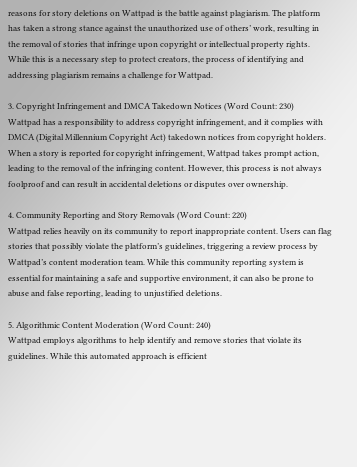reasons for story deletions on Wattpad is the battle against plagiarism. The platform has taken a strong stance against the unauthorized use of others’ work, resulting in the removal of stories that infringe upon copyright or intellectual property rights. While this is a necessary step to protect creators, the process of identifying and addressing plagiarism remains a challenge for Wattpad.

3. Copyright Infringement and DMCA Takedown Notices (Word Count: 230)
Wattpad has a responsibility to address copyright infringement, and it complies with DMCA (Digital Millennium Copyright Act) takedown notices from copyright holders. When a story is reported for copyright infringement, Wattpad takes prompt action, leading to the removal of the infringing content. However, this process is not always foolproof and can result in accidental deletions or disputes over ownership.

4. Community Reporting and Story Removals (Word Count: 220)
Wattpad relies heavily on its community to report inappropriate content. Users can flag stories that possibly violate the platform’s guidelines, triggering a review process by Wattpad’s content moderation team. While this community reporting system is essential for maintaining a safe and supportive environment, it can also be prone to abuse and false reporting, leading to unjustified deletions.

5. Algorithmic Content Moderation (Word Count: 240)
Wattpad employs algorithms to help identify and remove stories that violate its guidelines. While this automated approach is efficient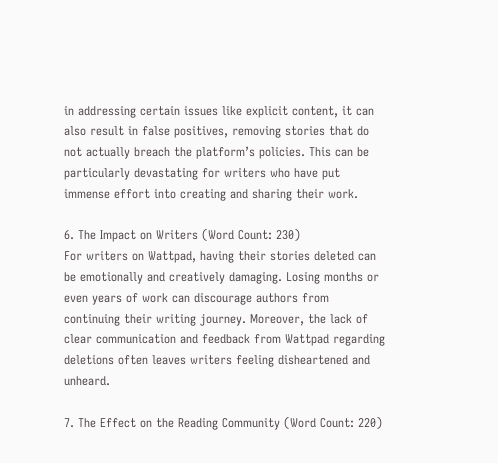in addressing certain issues like explicit content, it can also result in false positives, removing stories that do not actually breach the platform’s policies. This can be particularly devastating for writers who have put immense effort into creating and sharing their work.

6. The Impact on Writers (Word Count: 230)
For writers on Wattpad, having their stories deleted can be emotionally and creatively damaging. Losing months or even years of work can discourage authors from continuing their writing journey. Moreover, the lack of clear communication and feedback from Wattpad regarding deletions often leaves writers feeling disheartened and unheard.

7. The Effect on the Reading Community (Word Count: 220)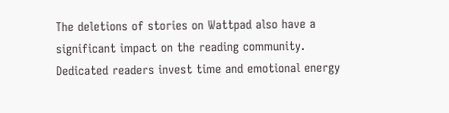The deletions of stories on Wattpad also have a significant impact on the reading community. Dedicated readers invest time and emotional energy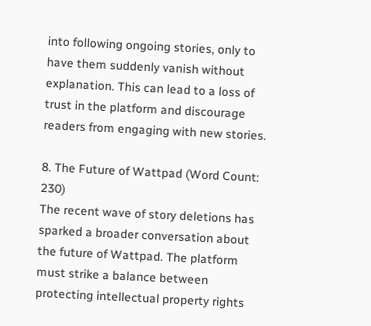into following ongoing stories, only to have them suddenly vanish without explanation. This can lead to a loss of trust in the platform and discourage readers from engaging with new stories.

8. The Future of Wattpad (Word Count: 230)
The recent wave of story deletions has sparked a broader conversation about the future of Wattpad. The platform must strike a balance between protecting intellectual property rights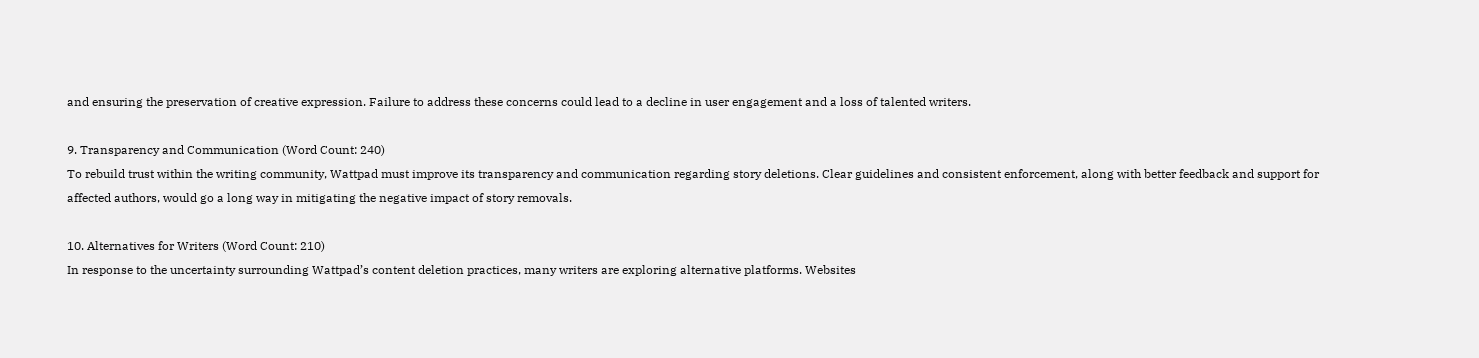and ensuring the preservation of creative expression. Failure to address these concerns could lead to a decline in user engagement and a loss of talented writers.

9. Transparency and Communication (Word Count: 240)
To rebuild trust within the writing community, Wattpad must improve its transparency and communication regarding story deletions. Clear guidelines and consistent enforcement, along with better feedback and support for affected authors, would go a long way in mitigating the negative impact of story removals.

10. Alternatives for Writers (Word Count: 210)
In response to the uncertainty surrounding Wattpad’s content deletion practices, many writers are exploring alternative platforms. Websites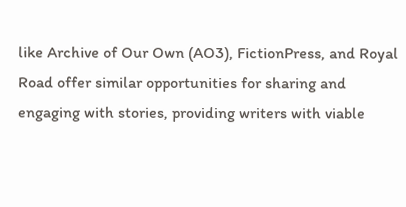like Archive of Our Own (AO3), FictionPress, and Royal Road offer similar opportunities for sharing and engaging with stories, providing writers with viable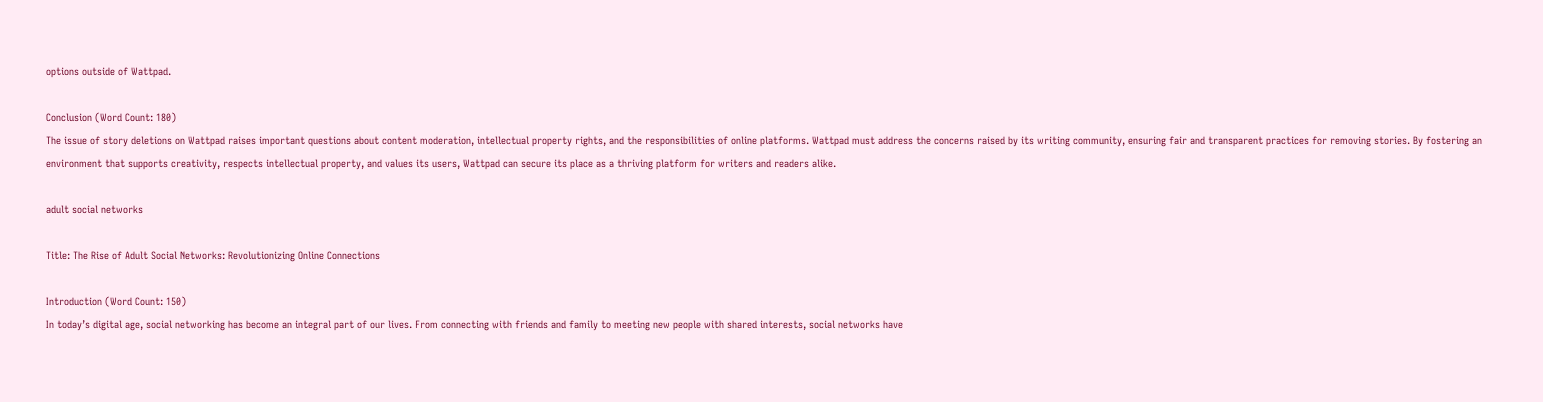options outside of Wattpad.

Conclusion (Word Count: 180)
The issue of story deletions on Wattpad raises important questions about content moderation, intellectual property rights, and the responsibilities of online platforms. Wattpad must address the concerns raised by its writing community, ensuring fair and transparent practices for removing stories. By fostering an environment that supports creativity, respects intellectual property, and values its users, Wattpad can secure its place as a thriving platform for writers and readers alike.

adult social networks

Title: The Rise of Adult Social Networks: Revolutionizing Online Connections

Introduction (Word Count: 150)
In today’s digital age, social networking has become an integral part of our lives. From connecting with friends and family to meeting new people with shared interests, social networks have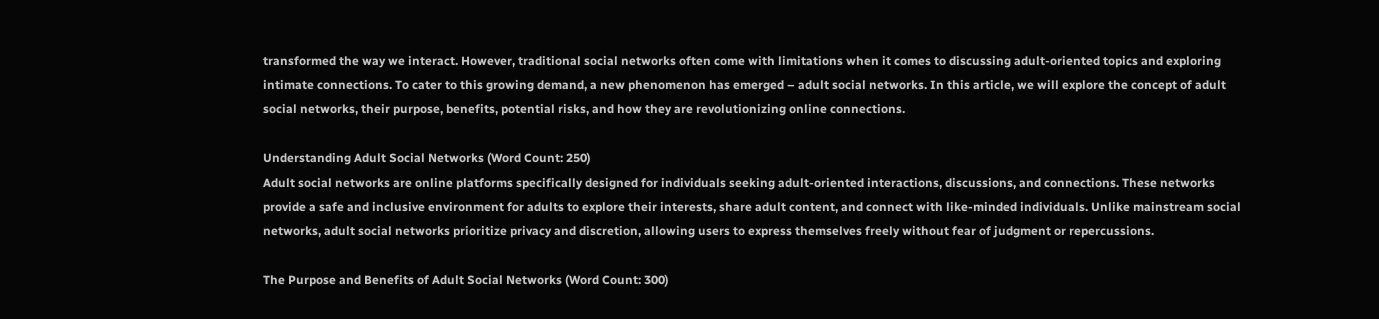transformed the way we interact. However, traditional social networks often come with limitations when it comes to discussing adult-oriented topics and exploring intimate connections. To cater to this growing demand, a new phenomenon has emerged – adult social networks. In this article, we will explore the concept of adult social networks, their purpose, benefits, potential risks, and how they are revolutionizing online connections.

Understanding Adult Social Networks (Word Count: 250)
Adult social networks are online platforms specifically designed for individuals seeking adult-oriented interactions, discussions, and connections. These networks provide a safe and inclusive environment for adults to explore their interests, share adult content, and connect with like-minded individuals. Unlike mainstream social networks, adult social networks prioritize privacy and discretion, allowing users to express themselves freely without fear of judgment or repercussions.

The Purpose and Benefits of Adult Social Networks (Word Count: 300)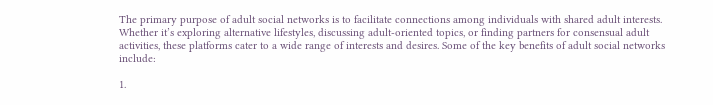The primary purpose of adult social networks is to facilitate connections among individuals with shared adult interests. Whether it’s exploring alternative lifestyles, discussing adult-oriented topics, or finding partners for consensual adult activities, these platforms cater to a wide range of interests and desires. Some of the key benefits of adult social networks include:

1.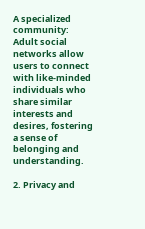A specialized community: Adult social networks allow users to connect with like-minded individuals who share similar interests and desires, fostering a sense of belonging and understanding.

2. Privacy and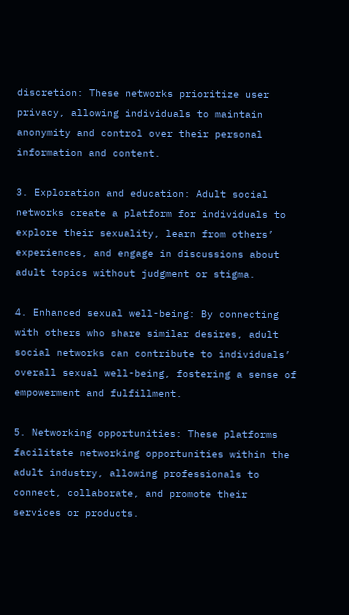discretion: These networks prioritize user privacy, allowing individuals to maintain anonymity and control over their personal information and content.

3. Exploration and education: Adult social networks create a platform for individuals to explore their sexuality, learn from others’ experiences, and engage in discussions about adult topics without judgment or stigma.

4. Enhanced sexual well-being: By connecting with others who share similar desires, adult social networks can contribute to individuals’ overall sexual well-being, fostering a sense of empowerment and fulfillment.

5. Networking opportunities: These platforms facilitate networking opportunities within the adult industry, allowing professionals to connect, collaborate, and promote their services or products.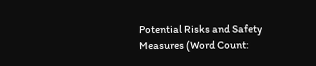Potential Risks and Safety Measures (Word Count: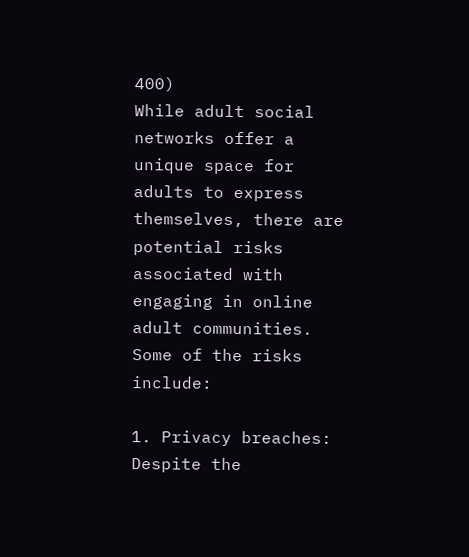400)
While adult social networks offer a unique space for adults to express themselves, there are potential risks associated with engaging in online adult communities. Some of the risks include:

1. Privacy breaches: Despite the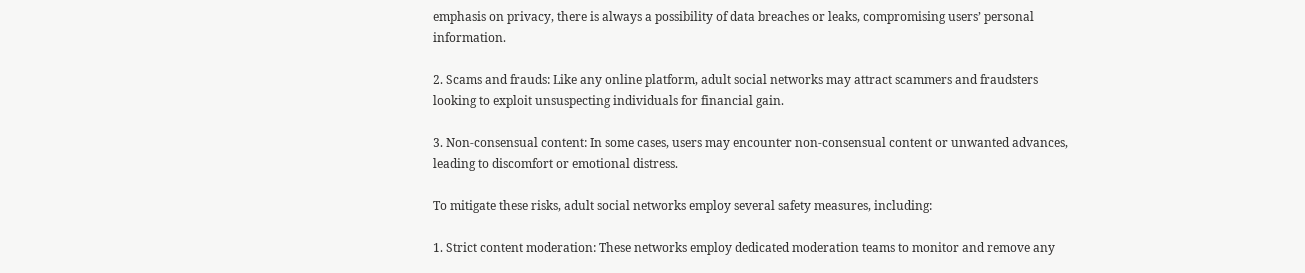emphasis on privacy, there is always a possibility of data breaches or leaks, compromising users’ personal information.

2. Scams and frauds: Like any online platform, adult social networks may attract scammers and fraudsters looking to exploit unsuspecting individuals for financial gain.

3. Non-consensual content: In some cases, users may encounter non-consensual content or unwanted advances, leading to discomfort or emotional distress.

To mitigate these risks, adult social networks employ several safety measures, including:

1. Strict content moderation: These networks employ dedicated moderation teams to monitor and remove any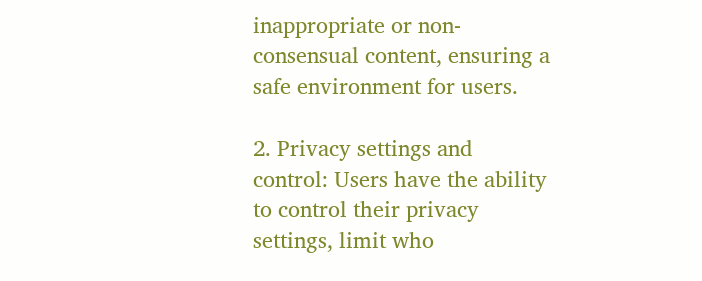inappropriate or non-consensual content, ensuring a safe environment for users.

2. Privacy settings and control: Users have the ability to control their privacy settings, limit who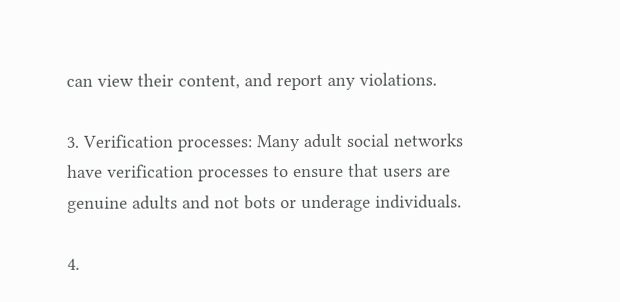can view their content, and report any violations.

3. Verification processes: Many adult social networks have verification processes to ensure that users are genuine adults and not bots or underage individuals.

4.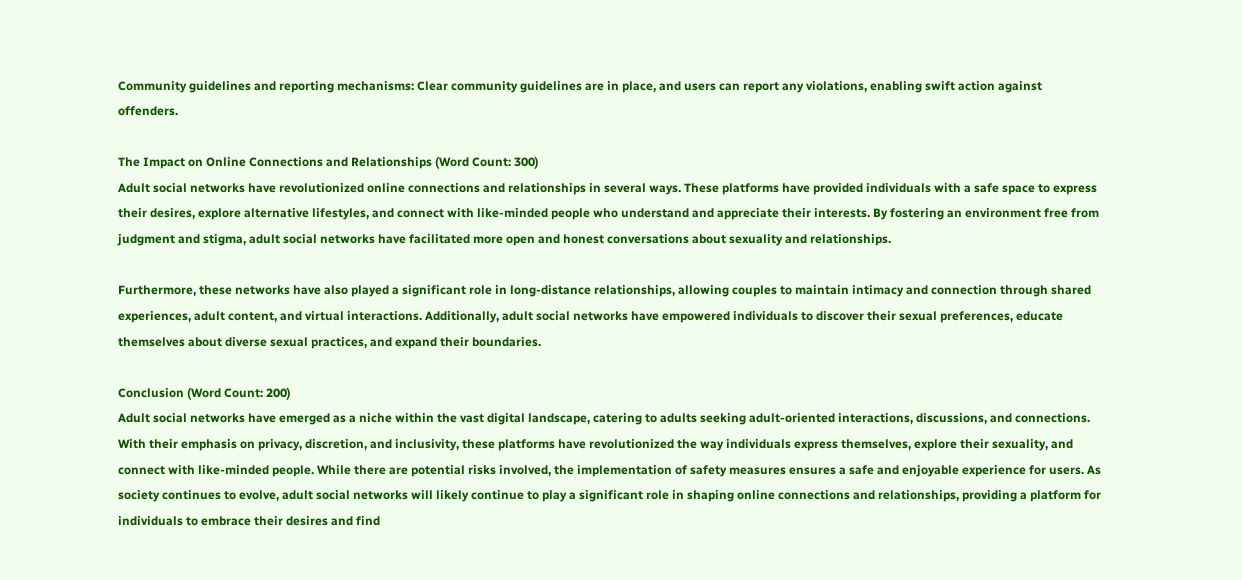Community guidelines and reporting mechanisms: Clear community guidelines are in place, and users can report any violations, enabling swift action against offenders.

The Impact on Online Connections and Relationships (Word Count: 300)
Adult social networks have revolutionized online connections and relationships in several ways. These platforms have provided individuals with a safe space to express their desires, explore alternative lifestyles, and connect with like-minded people who understand and appreciate their interests. By fostering an environment free from judgment and stigma, adult social networks have facilitated more open and honest conversations about sexuality and relationships.

Furthermore, these networks have also played a significant role in long-distance relationships, allowing couples to maintain intimacy and connection through shared experiences, adult content, and virtual interactions. Additionally, adult social networks have empowered individuals to discover their sexual preferences, educate themselves about diverse sexual practices, and expand their boundaries.

Conclusion (Word Count: 200)
Adult social networks have emerged as a niche within the vast digital landscape, catering to adults seeking adult-oriented interactions, discussions, and connections. With their emphasis on privacy, discretion, and inclusivity, these platforms have revolutionized the way individuals express themselves, explore their sexuality, and connect with like-minded people. While there are potential risks involved, the implementation of safety measures ensures a safe and enjoyable experience for users. As society continues to evolve, adult social networks will likely continue to play a significant role in shaping online connections and relationships, providing a platform for individuals to embrace their desires and find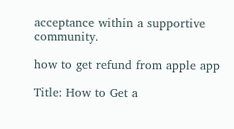acceptance within a supportive community.

how to get refund from apple app

Title: How to Get a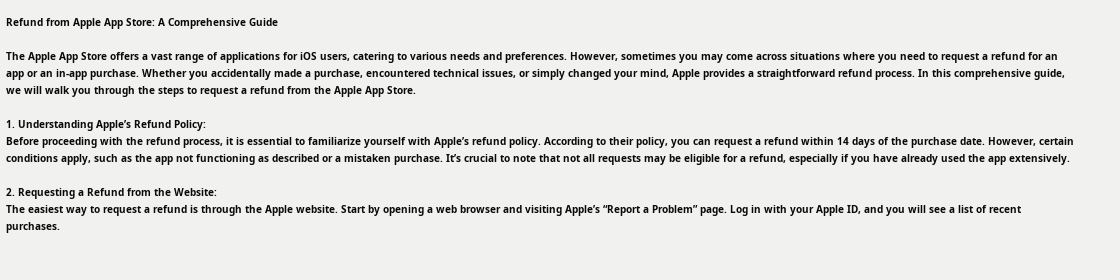Refund from Apple App Store: A Comprehensive Guide

The Apple App Store offers a vast range of applications for iOS users, catering to various needs and preferences. However, sometimes you may come across situations where you need to request a refund for an app or an in-app purchase. Whether you accidentally made a purchase, encountered technical issues, or simply changed your mind, Apple provides a straightforward refund process. In this comprehensive guide, we will walk you through the steps to request a refund from the Apple App Store.

1. Understanding Apple’s Refund Policy:
Before proceeding with the refund process, it is essential to familiarize yourself with Apple’s refund policy. According to their policy, you can request a refund within 14 days of the purchase date. However, certain conditions apply, such as the app not functioning as described or a mistaken purchase. It’s crucial to note that not all requests may be eligible for a refund, especially if you have already used the app extensively.

2. Requesting a Refund from the Website:
The easiest way to request a refund is through the Apple website. Start by opening a web browser and visiting Apple’s “Report a Problem” page. Log in with your Apple ID, and you will see a list of recent purchases.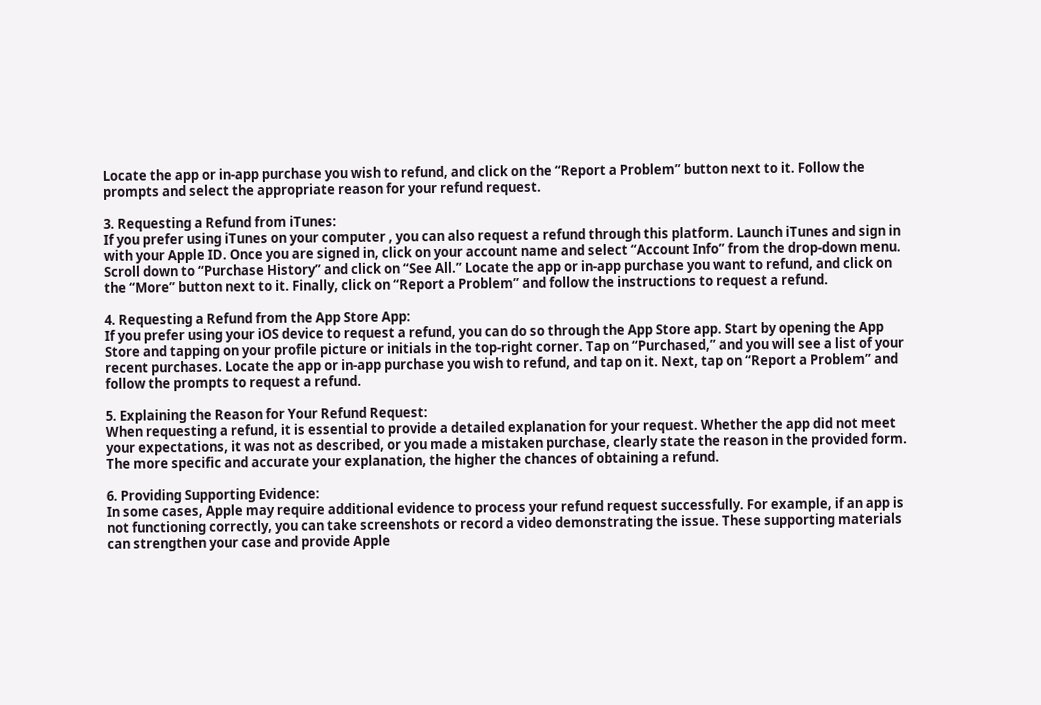Locate the app or in-app purchase you wish to refund, and click on the “Report a Problem” button next to it. Follow the prompts and select the appropriate reason for your refund request.

3. Requesting a Refund from iTunes:
If you prefer using iTunes on your computer , you can also request a refund through this platform. Launch iTunes and sign in with your Apple ID. Once you are signed in, click on your account name and select “Account Info” from the drop-down menu. Scroll down to “Purchase History” and click on “See All.” Locate the app or in-app purchase you want to refund, and click on the “More” button next to it. Finally, click on “Report a Problem” and follow the instructions to request a refund.

4. Requesting a Refund from the App Store App:
If you prefer using your iOS device to request a refund, you can do so through the App Store app. Start by opening the App Store and tapping on your profile picture or initials in the top-right corner. Tap on “Purchased,” and you will see a list of your recent purchases. Locate the app or in-app purchase you wish to refund, and tap on it. Next, tap on “Report a Problem” and follow the prompts to request a refund.

5. Explaining the Reason for Your Refund Request:
When requesting a refund, it is essential to provide a detailed explanation for your request. Whether the app did not meet your expectations, it was not as described, or you made a mistaken purchase, clearly state the reason in the provided form. The more specific and accurate your explanation, the higher the chances of obtaining a refund.

6. Providing Supporting Evidence:
In some cases, Apple may require additional evidence to process your refund request successfully. For example, if an app is not functioning correctly, you can take screenshots or record a video demonstrating the issue. These supporting materials can strengthen your case and provide Apple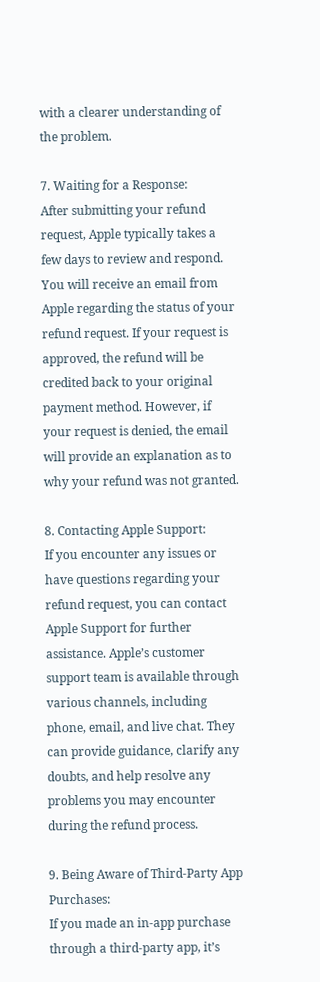with a clearer understanding of the problem.

7. Waiting for a Response:
After submitting your refund request, Apple typically takes a few days to review and respond. You will receive an email from Apple regarding the status of your refund request. If your request is approved, the refund will be credited back to your original payment method. However, if your request is denied, the email will provide an explanation as to why your refund was not granted.

8. Contacting Apple Support:
If you encounter any issues or have questions regarding your refund request, you can contact Apple Support for further assistance. Apple’s customer support team is available through various channels, including phone, email, and live chat. They can provide guidance, clarify any doubts, and help resolve any problems you may encounter during the refund process.

9. Being Aware of Third-Party App Purchases:
If you made an in-app purchase through a third-party app, it’s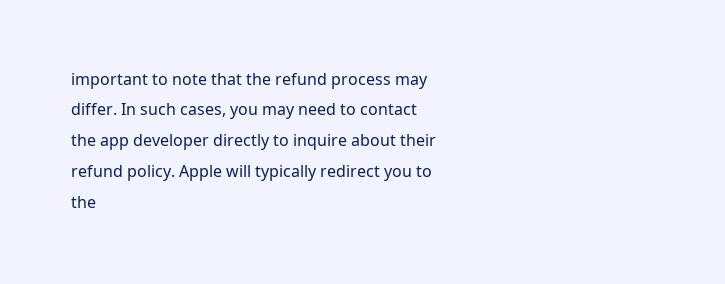important to note that the refund process may differ. In such cases, you may need to contact the app developer directly to inquire about their refund policy. Apple will typically redirect you to the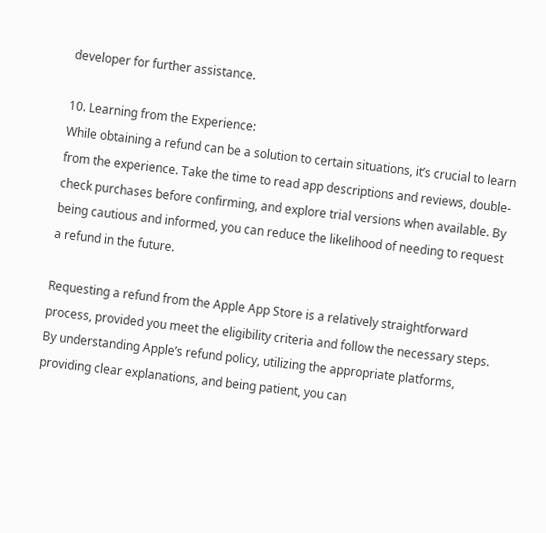developer for further assistance.

10. Learning from the Experience:
While obtaining a refund can be a solution to certain situations, it’s crucial to learn from the experience. Take the time to read app descriptions and reviews, double-check purchases before confirming, and explore trial versions when available. By being cautious and informed, you can reduce the likelihood of needing to request a refund in the future.

Requesting a refund from the Apple App Store is a relatively straightforward process, provided you meet the eligibility criteria and follow the necessary steps. By understanding Apple’s refund policy, utilizing the appropriate platforms, providing clear explanations, and being patient, you can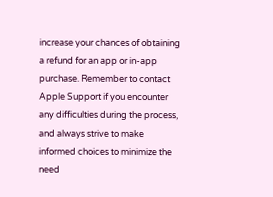increase your chances of obtaining a refund for an app or in-app purchase. Remember to contact Apple Support if you encounter any difficulties during the process, and always strive to make informed choices to minimize the need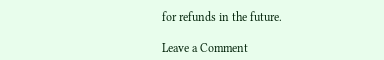for refunds in the future.

Leave a Comment